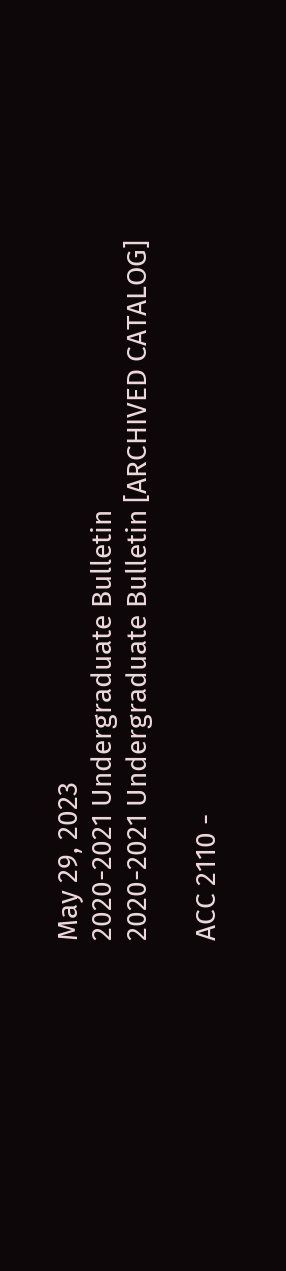May 29, 2023
2020-2021 Undergraduate Bulletin
2020-2021 Undergraduate Bulletin [ARCHIVED CATALOG]

ACC 2110 -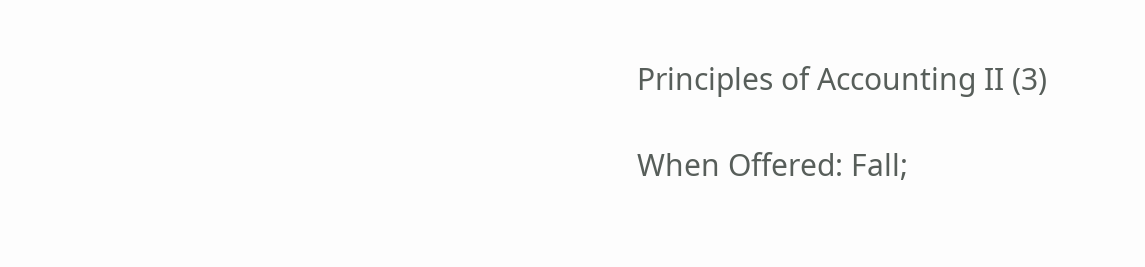Principles of Accounting II (3)

When Offered: Fall;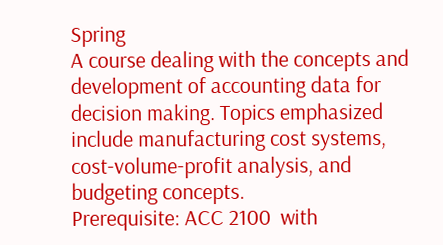Spring
A course dealing with the concepts and development of accounting data for decision making. Topics emphasized include manufacturing cost systems, cost-volume-profit analysis, and budgeting concepts.
Prerequisite: ACC 2100  with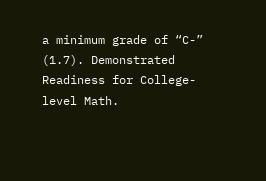a minimum grade of “C-” (1.7). Demonstrated Readiness for College-level Math.